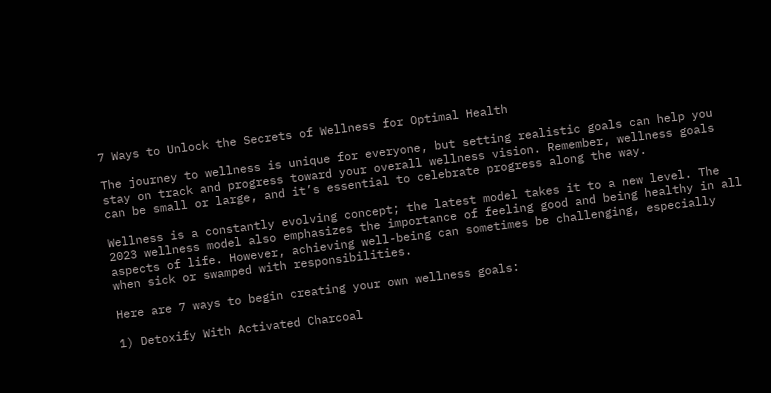7 Ways to Unlock the Secrets of Wellness for Optimal Health

The journey to wellness is unique for everyone, but setting realistic goals can help you stay on track and progress toward your overall wellness vision. Remember, wellness goals can be small or large, and it’s essential to celebrate progress along the way.

Wellness is a constantly evolving concept; the latest model takes it to a new level. The 2023 wellness model also emphasizes the importance of feeling good and being healthy in all aspects of life. However, achieving well-being can sometimes be challenging, especially when sick or swamped with responsibilities.

Here are 7 ways to begin creating your own wellness goals:

1) Detoxify With Activated Charcoal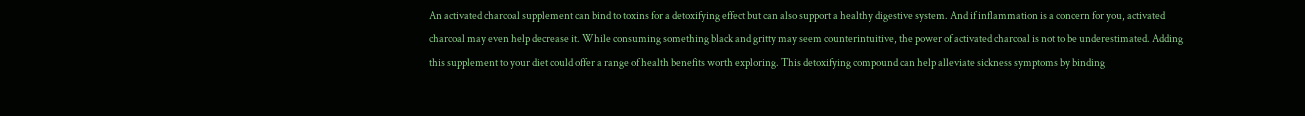An activated charcoal supplement can bind to toxins for a detoxifying effect but can also support a healthy digestive system. And if inflammation is a concern for you, activated charcoal may even help decrease it. While consuming something black and gritty may seem counterintuitive, the power of activated charcoal is not to be underestimated. Adding this supplement to your diet could offer a range of health benefits worth exploring. This detoxifying compound can help alleviate sickness symptoms by binding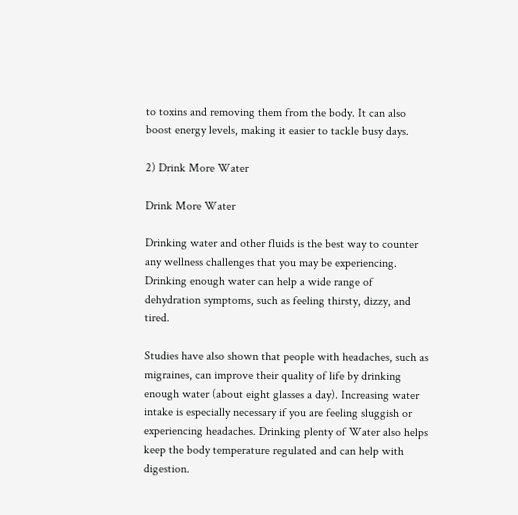to toxins and removing them from the body. It can also boost energy levels, making it easier to tackle busy days.

2) Drink More Water

Drink More Water

Drinking water and other fluids is the best way to counter any wellness challenges that you may be experiencing.  Drinking enough water can help a wide range of dehydration symptoms, such as feeling thirsty, dizzy, and tired.

Studies have also shown that people with headaches, such as migraines, can improve their quality of life by drinking enough water (about eight glasses a day). Increasing water intake is especially necessary if you are feeling sluggish or experiencing headaches. Drinking plenty of Water also helps keep the body temperature regulated and can help with digestion.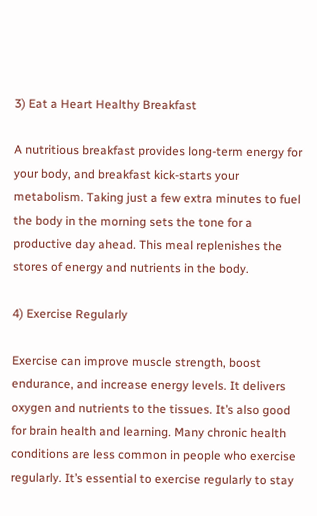3) Eat a Heart Healthy Breakfast

A nutritious breakfast provides long-term energy for your body, and breakfast kick-starts your metabolism. Taking just a few extra minutes to fuel the body in the morning sets the tone for a productive day ahead. This meal replenishes the stores of energy and nutrients in the body.

4) Exercise Regularly

Exercise can improve muscle strength, boost endurance, and increase energy levels. It delivers oxygen and nutrients to the tissues. It’s also good for brain health and learning. Many chronic health conditions are less common in people who exercise regularly. It’s essential to exercise regularly to stay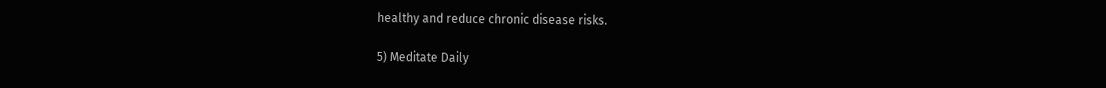healthy and reduce chronic disease risks.

5) Meditate Daily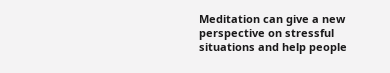Meditation can give a new perspective on stressful situations and help people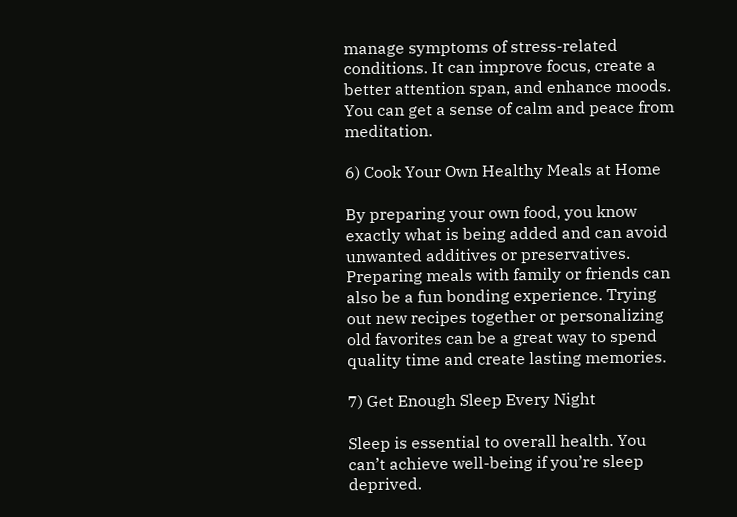manage symptoms of stress-related conditions. It can improve focus, create a better attention span, and enhance moods. You can get a sense of calm and peace from meditation.

6) Cook Your Own Healthy Meals at Home

By preparing your own food, you know exactly what is being added and can avoid unwanted additives or preservatives. Preparing meals with family or friends can also be a fun bonding experience. Trying out new recipes together or personalizing old favorites can be a great way to spend quality time and create lasting memories.

7) Get Enough Sleep Every Night

Sleep is essential to overall health. You can’t achieve well-being if you’re sleep deprived.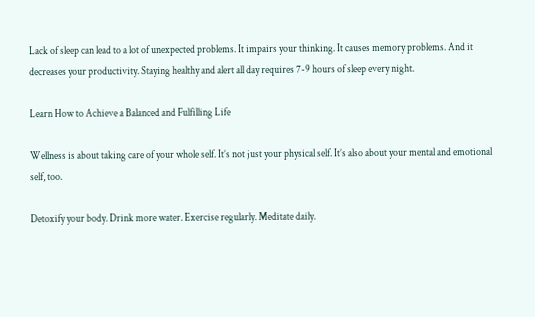Lack of sleep can lead to a lot of unexpected problems. It impairs your thinking. It causes memory problems. And it decreases your productivity. Staying healthy and alert all day requires 7-9 hours of sleep every night.

Learn How to Achieve a Balanced and Fulfilling Life

Wellness is about taking care of your whole self. It’s not just your physical self. It’s also about your mental and emotional self, too.

Detoxify your body. Drink more water. Exercise regularly. Meditate daily.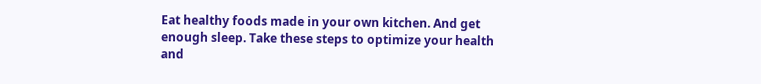Eat healthy foods made in your own kitchen. And get enough sleep. Take these steps to optimize your health and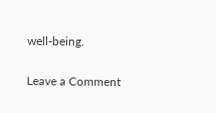well-being.

Leave a Comment